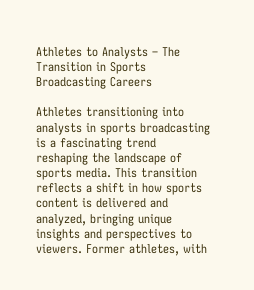Athletes to Analysts – The Transition in Sports Broadcasting Careers

Athletes transitioning into analysts in sports broadcasting is a fascinating trend reshaping the landscape of sports media. This transition reflects a shift in how sports content is delivered and analyzed, bringing unique insights and perspectives to viewers. Former athletes, with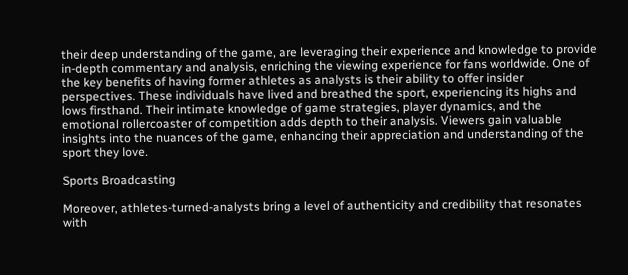their deep understanding of the game, are leveraging their experience and knowledge to provide in-depth commentary and analysis, enriching the viewing experience for fans worldwide. One of the key benefits of having former athletes as analysts is their ability to offer insider perspectives. These individuals have lived and breathed the sport, experiencing its highs and lows firsthand. Their intimate knowledge of game strategies, player dynamics, and the emotional rollercoaster of competition adds depth to their analysis. Viewers gain valuable insights into the nuances of the game, enhancing their appreciation and understanding of the sport they love.

Sports Broadcasting

Moreover, athletes-turned-analysts bring a level of authenticity and credibility that resonates with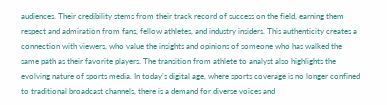audiences. Their credibility stems from their track record of success on the field, earning them respect and admiration from fans, fellow athletes, and industry insiders. This authenticity creates a connection with viewers, who value the insights and opinions of someone who has walked the same path as their favorite players. The transition from athlete to analyst also highlights the evolving nature of sports media. In today’s digital age, where sports coverage is no longer confined to traditional broadcast channels, there is a demand for diverse voices and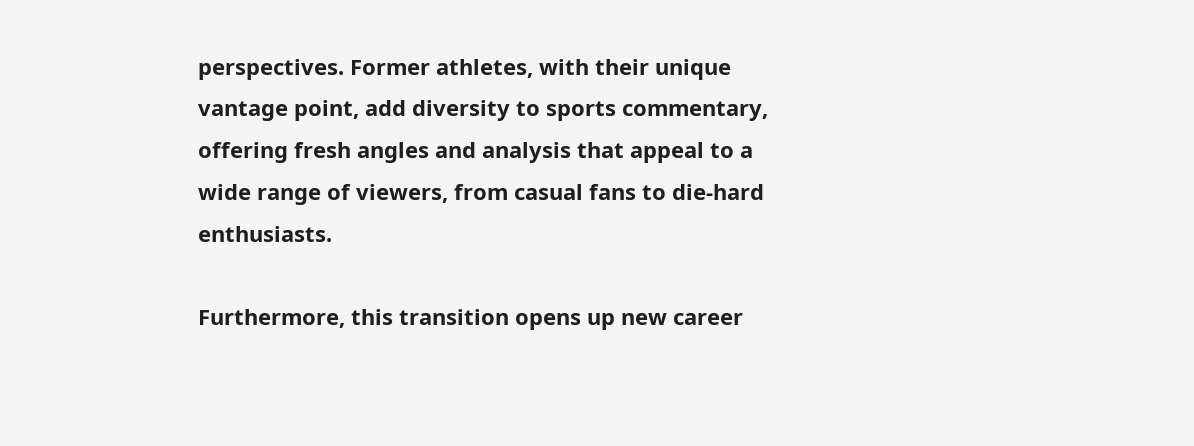perspectives. Former athletes, with their unique vantage point, add diversity to sports commentary, offering fresh angles and analysis that appeal to a wide range of viewers, from casual fans to die-hard enthusiasts.

Furthermore, this transition opens up new career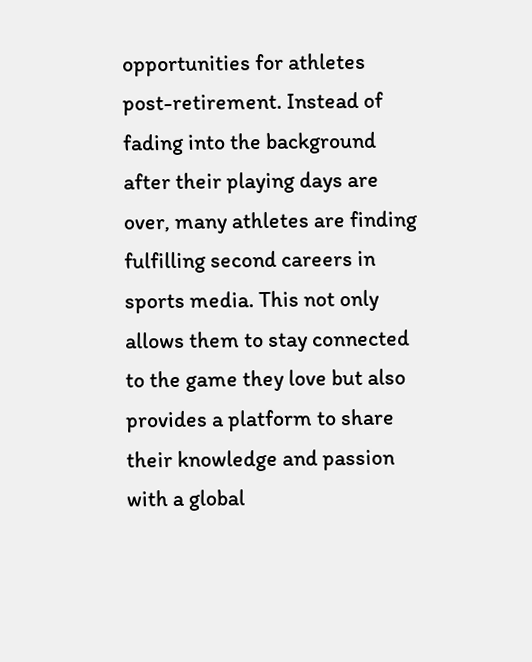opportunities for athletes post-retirement. Instead of fading into the background after their playing days are over, many athletes are finding fulfilling second careers in sports media. This not only allows them to stay connected to the game they love but also provides a platform to share their knowledge and passion with a global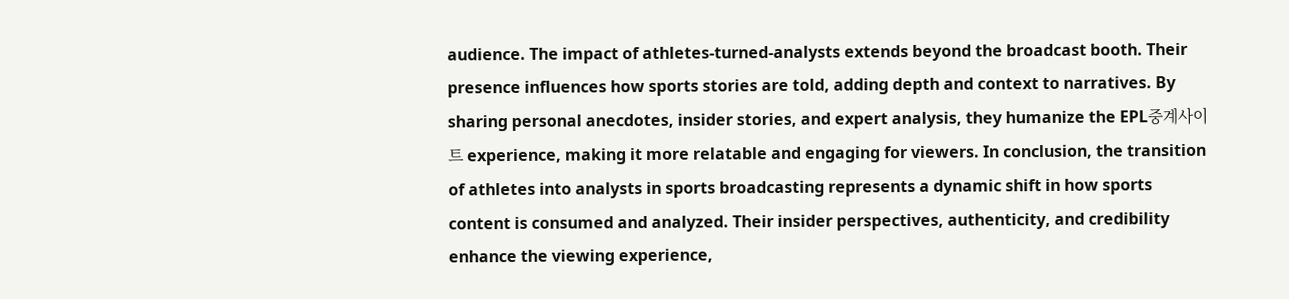audience. The impact of athletes-turned-analysts extends beyond the broadcast booth. Their presence influences how sports stories are told, adding depth and context to narratives. By sharing personal anecdotes, insider stories, and expert analysis, they humanize the EPL중계사이트 experience, making it more relatable and engaging for viewers. In conclusion, the transition of athletes into analysts in sports broadcasting represents a dynamic shift in how sports content is consumed and analyzed. Their insider perspectives, authenticity, and credibility enhance the viewing experience,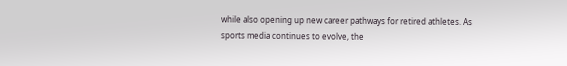while also opening up new career pathways for retired athletes. As sports media continues to evolve, the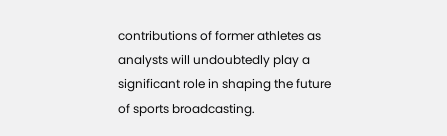contributions of former athletes as analysts will undoubtedly play a significant role in shaping the future of sports broadcasting.